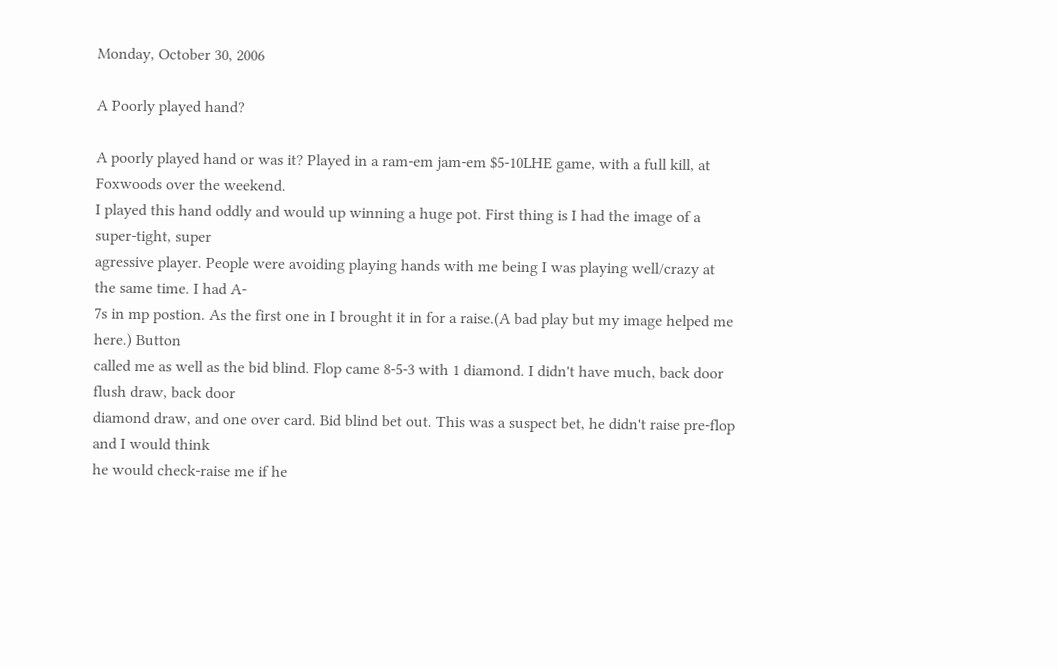Monday, October 30, 2006

A Poorly played hand?

A poorly played hand or was it? Played in a ram-em jam-em $5-10LHE game, with a full kill, at Foxwoods over the weekend.
I played this hand oddly and would up winning a huge pot. First thing is I had the image of a super-tight, super
agressive player. People were avoiding playing hands with me being I was playing well/crazy at the same time. I had A-
7s in mp postion. As the first one in I brought it in for a raise.(A bad play but my image helped me here.) Button
called me as well as the bid blind. Flop came 8-5-3 with 1 diamond. I didn't have much, back door flush draw, back door
diamond draw, and one over card. Bid blind bet out. This was a suspect bet, he didn't raise pre-flop and I would think
he would check-raise me if he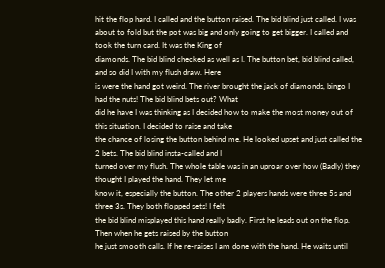hit the flop hard. I called and the button raised. The bid blind just called. I was
about to fold but the pot was big and only going to get bigger. I called and took the turn card. It was the King of
diamonds. The bid blind checked as well as I. The button bet, bid blind called, and so did I with my flush draw. Here
is were the hand got weird. The river brought the jack of diamonds, bingo I had the nuts! The bid blind bets out? What
did he have I was thinking as I decided how to make the most money out of this situation. I decided to raise and take
the chance of losing the button behind me. He looked upset and just called the 2 bets. The bid blind insta-called and I
turned over my flush. The whole table was in an uproar over how (Badly) they thought I played the hand. They let me
know it, especially the button. The other 2 players hands were three 5s and three 3s. They both flopped sets! I felt
the bid blind misplayed this hand really badly. First he leads out on the flop. Then when he gets raised by the button
he just smooth calls. If he re-raises I am done with the hand. He waits until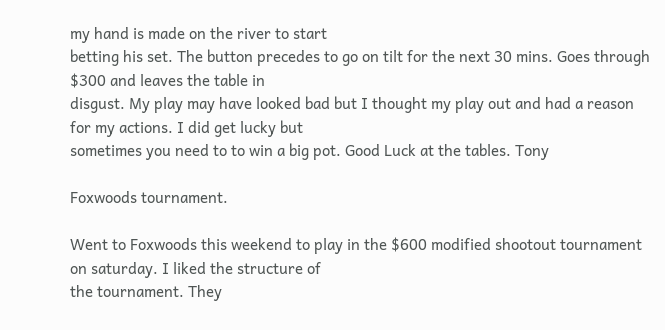my hand is made on the river to start
betting his set. The button precedes to go on tilt for the next 30 mins. Goes through $300 and leaves the table in
disgust. My play may have looked bad but I thought my play out and had a reason for my actions. I did get lucky but
sometimes you need to to win a big pot. Good Luck at the tables. Tony

Foxwoods tournament.

Went to Foxwoods this weekend to play in the $600 modified shootout tournament on saturday. I liked the structure of
the tournament. They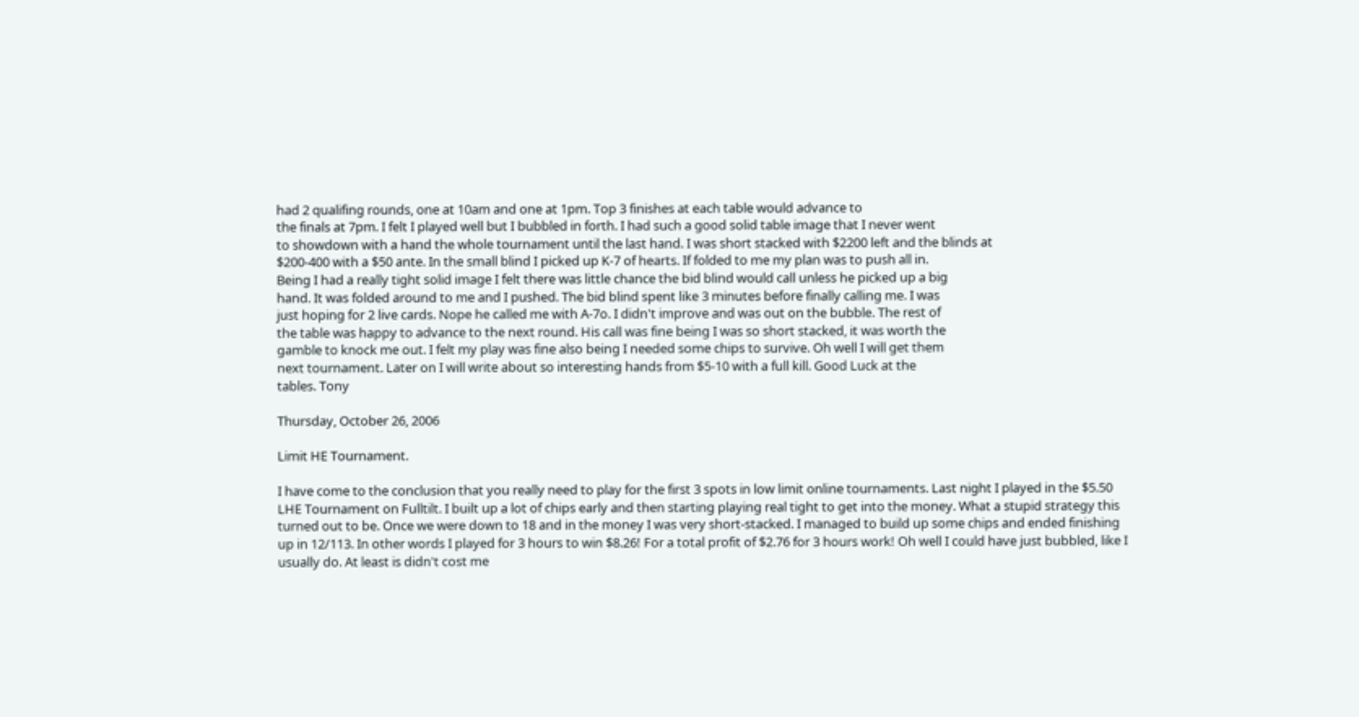had 2 qualifing rounds, one at 10am and one at 1pm. Top 3 finishes at each table would advance to
the finals at 7pm. I felt I played well but I bubbled in forth. I had such a good solid table image that I never went
to showdown with a hand the whole tournament until the last hand. I was short stacked with $2200 left and the blinds at
$200-400 with a $50 ante. In the small blind I picked up K-7 of hearts. If folded to me my plan was to push all in.
Being I had a really tight solid image I felt there was little chance the bid blind would call unless he picked up a big
hand. It was folded around to me and I pushed. The bid blind spent like 3 minutes before finally calling me. I was
just hoping for 2 live cards. Nope he called me with A-7o. I didn't improve and was out on the bubble. The rest of
the table was happy to advance to the next round. His call was fine being I was so short stacked, it was worth the
gamble to knock me out. I felt my play was fine also being I needed some chips to survive. Oh well I will get them
next tournament. Later on I will write about so interesting hands from $5-10 with a full kill. Good Luck at the
tables. Tony

Thursday, October 26, 2006

Limit HE Tournament.

I have come to the conclusion that you really need to play for the first 3 spots in low limit online tournaments. Last night I played in the $5.50 LHE Tournament on Fulltilt. I built up a lot of chips early and then starting playing real tight to get into the money. What a stupid strategy this turned out to be. Once we were down to 18 and in the money I was very short-stacked. I managed to build up some chips and ended finishing up in 12/113. In other words I played for 3 hours to win $8.26! For a total profit of $2.76 for 3 hours work! Oh well I could have just bubbled, like I usually do. At least is didn't cost me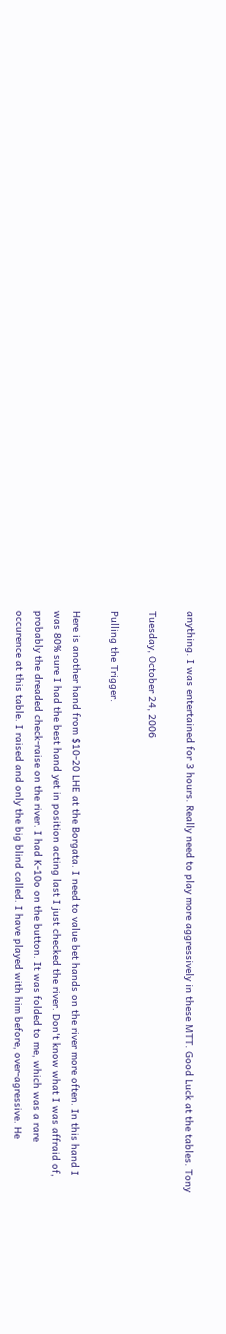anything. I was entertained for 3 hours. Really need to play more aggressively in these MTT. Good Luck at the tables. Tony

Tuesday, October 24, 2006

Pulling the Trigger.

Here is another hand from $10-20 LHE at the Borgata. I need to value bet hands on the river more often. In this hand I
was 80% sure I had the best hand yet in position acting last I just checked the river. Don't know what I was affraid of,
probably the dreaded check-raise on the river. I had K-10o on the button. It was folded to me, which was a rare
occurence at this table. I raised and only the big blind called. I have played with him before, over-agressive. He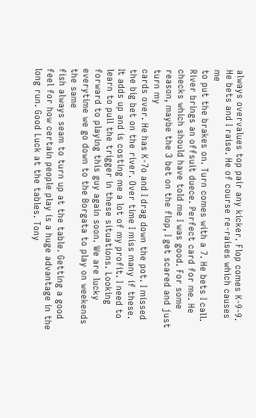always overvalues top pair any kicker. Flop comes K-9-9. He bets and I raise. He of course re-raises which causes me
to put the brakes on. Turn comes with a 7. He bets I call. River brings an offsuit duece. Perfect card for me. He
checks which should have told me I was good. For some reason, maybe the 3 bet on the flop, I get scared and just turn my
cards over. He has K-7o and I drag down the pot. I missed the big bet on the river. Over time I miss many if these.
It adds up and is costing me a lot of my profit. I need to learn to pull the trigger in these situations. Looking
forward to playing this guy again soon. We are lucky everytime we go down to the Borgata to play on weekends the same
fish always seam to turn up at the table. Getting a good feel for how certain people play is a huge advantage in the
long run. Good Luck at the tables. Tony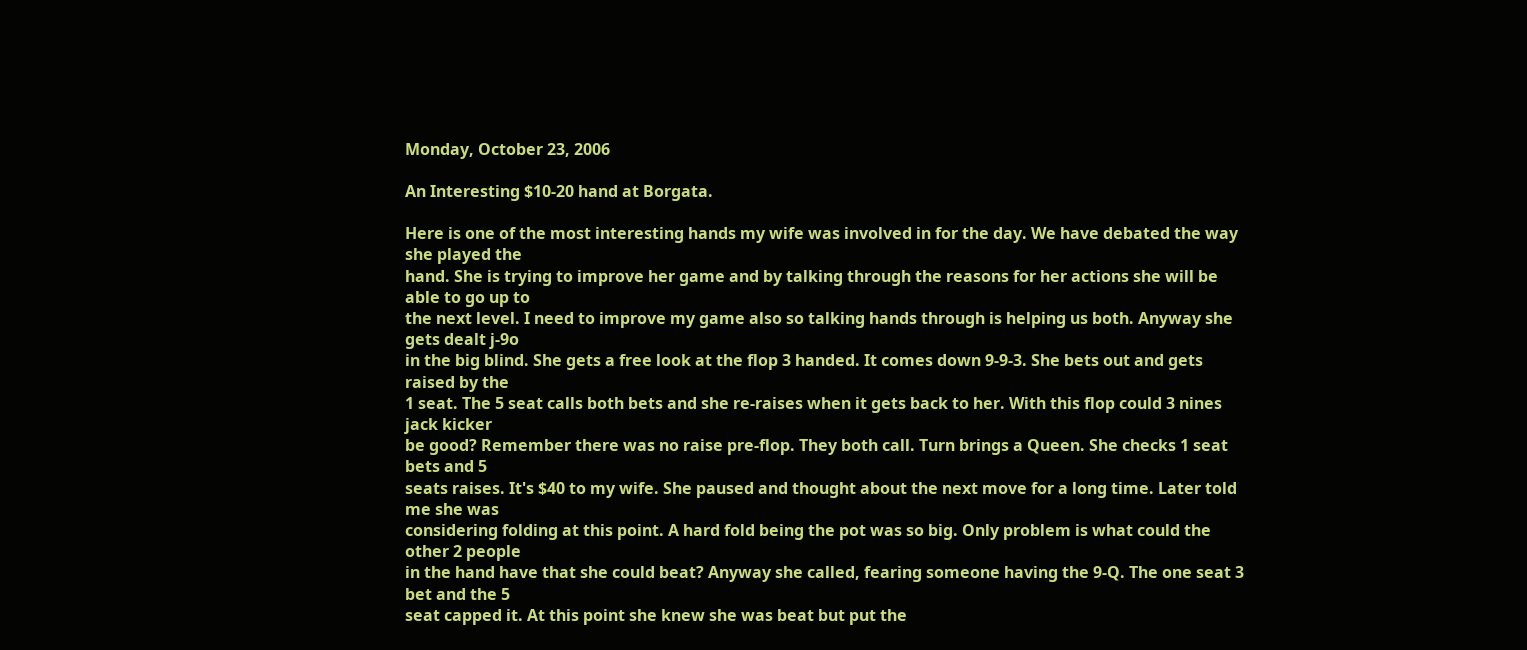Monday, October 23, 2006

An Interesting $10-20 hand at Borgata.

Here is one of the most interesting hands my wife was involved in for the day. We have debated the way she played the
hand. She is trying to improve her game and by talking through the reasons for her actions she will be able to go up to
the next level. I need to improve my game also so talking hands through is helping us both. Anyway she gets dealt j-9o
in the big blind. She gets a free look at the flop 3 handed. It comes down 9-9-3. She bets out and gets raised by the
1 seat. The 5 seat calls both bets and she re-raises when it gets back to her. With this flop could 3 nines jack kicker
be good? Remember there was no raise pre-flop. They both call. Turn brings a Queen. She checks 1 seat bets and 5
seats raises. It's $40 to my wife. She paused and thought about the next move for a long time. Later told me she was
considering folding at this point. A hard fold being the pot was so big. Only problem is what could the other 2 people
in the hand have that she could beat? Anyway she called, fearing someone having the 9-Q. The one seat 3 bet and the 5
seat capped it. At this point she knew she was beat but put the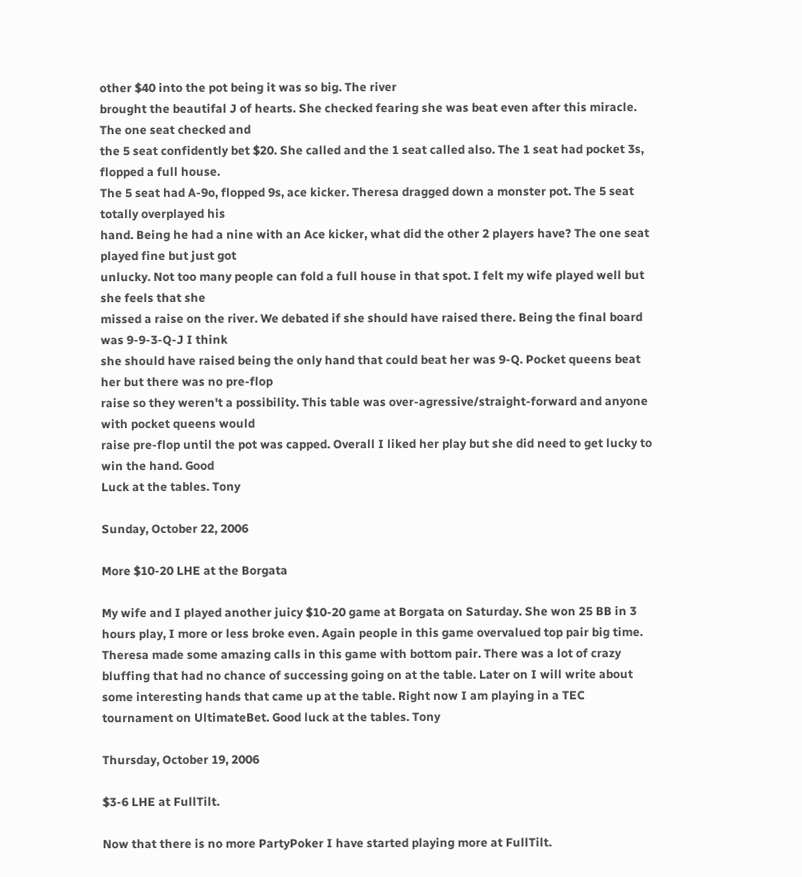other $40 into the pot being it was so big. The river
brought the beautifal J of hearts. She checked fearing she was beat even after this miracle. The one seat checked and
the 5 seat confidently bet $20. She called and the 1 seat called also. The 1 seat had pocket 3s, flopped a full house.
The 5 seat had A-9o, flopped 9s, ace kicker. Theresa dragged down a monster pot. The 5 seat totally overplayed his
hand. Being he had a nine with an Ace kicker, what did the other 2 players have? The one seat played fine but just got
unlucky. Not too many people can fold a full house in that spot. I felt my wife played well but she feels that she
missed a raise on the river. We debated if she should have raised there. Being the final board was 9-9-3-Q-J I think
she should have raised being the only hand that could beat her was 9-Q. Pocket queens beat her but there was no pre-flop
raise so they weren't a possibility. This table was over-agressive/straight-forward and anyone with pocket queens would
raise pre-flop until the pot was capped. Overall I liked her play but she did need to get lucky to win the hand. Good
Luck at the tables. Tony

Sunday, October 22, 2006

More $10-20 LHE at the Borgata

My wife and I played another juicy $10-20 game at Borgata on Saturday. She won 25 BB in 3 hours play, I more or less broke even. Again people in this game overvalued top pair big time. Theresa made some amazing calls in this game with bottom pair. There was a lot of crazy bluffing that had no chance of successing going on at the table. Later on I will write about some interesting hands that came up at the table. Right now I am playing in a TEC tournament on UltimateBet. Good luck at the tables. Tony

Thursday, October 19, 2006

$3-6 LHE at FullTilt.

Now that there is no more PartyPoker I have started playing more at FullTilt.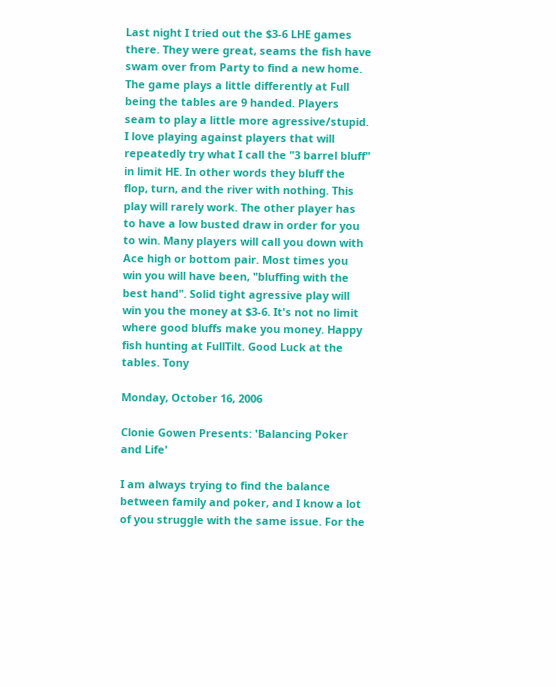Last night I tried out the $3-6 LHE games there. They were great, seams the fish have swam over from Party to find a new home. The game plays a little differently at Full being the tables are 9 handed. Players seam to play a little more agressive/stupid. I love playing against players that will repeatedly try what I call the "3 barrel bluff" in limit HE. In other words they bluff the flop, turn, and the river with nothing. This play will rarely work. The other player has to have a low busted draw in order for you to win. Many players will call you down with Ace high or bottom pair. Most times you win you will have been, "bluffing with the best hand". Solid tight agressive play will win you the money at $3-6. It's not no limit where good bluffs make you money. Happy fish hunting at FullTilt. Good Luck at the tables. Tony

Monday, October 16, 2006

Clonie Gowen Presents: 'Balancing Poker and Life'

I am always trying to find the balance between family and poker, and I know a lot of you struggle with the same issue. For the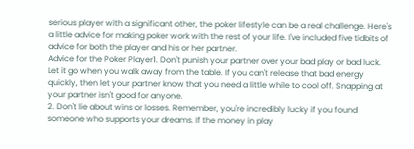serious player with a significant other, the poker lifestyle can be a real challenge. Here's a little advice for making poker work with the rest of your life. I've included five tidbits of advice for both the player and his or her partner.
Advice for the Poker Player1. Don't punish your partner over your bad play or bad luck. Let it go when you walk away from the table. If you can't release that bad energy quickly, then let your partner know that you need a little while to cool off. Snapping at your partner isn't good for anyone.
2. Don't lie about wins or losses. Remember, you're incredibly lucky if you found someone who supports your dreams. If the money in play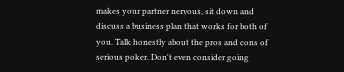makes your partner nervous, sit down and discuss a business plan that works for both of you. Talk honestly about the pros and cons of serious poker. Don't even consider going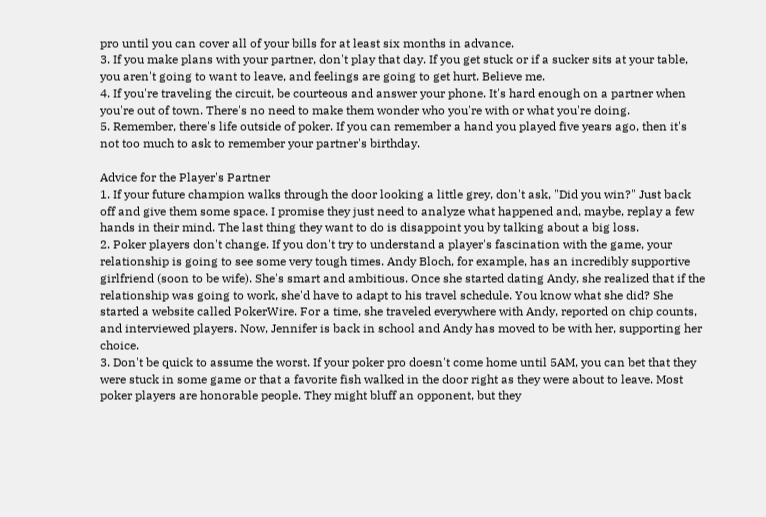pro until you can cover all of your bills for at least six months in advance.
3. If you make plans with your partner, don't play that day. If you get stuck or if a sucker sits at your table, you aren't going to want to leave, and feelings are going to get hurt. Believe me.
4. If you're traveling the circuit, be courteous and answer your phone. It's hard enough on a partner when you're out of town. There's no need to make them wonder who you're with or what you're doing.
5. Remember, there's life outside of poker. If you can remember a hand you played five years ago, then it's not too much to ask to remember your partner's birthday.

Advice for the Player's Partner
1. If your future champion walks through the door looking a little grey, don't ask, "Did you win?" Just back off and give them some space. I promise they just need to analyze what happened and, maybe, replay a few hands in their mind. The last thing they want to do is disappoint you by talking about a big loss.
2. Poker players don't change. If you don't try to understand a player's fascination with the game, your relationship is going to see some very tough times. Andy Bloch, for example, has an incredibly supportive girlfriend (soon to be wife). She's smart and ambitious. Once she started dating Andy, she realized that if the relationship was going to work, she'd have to adapt to his travel schedule. You know what she did? She started a website called PokerWire. For a time, she traveled everywhere with Andy, reported on chip counts, and interviewed players. Now, Jennifer is back in school and Andy has moved to be with her, supporting her choice.
3. Don't be quick to assume the worst. If your poker pro doesn't come home until 5AM, you can bet that they were stuck in some game or that a favorite fish walked in the door right as they were about to leave. Most poker players are honorable people. They might bluff an opponent, but they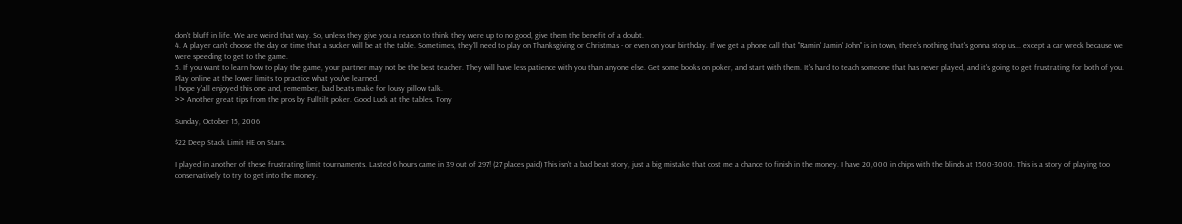don't bluff in life. We are weird that way. So, unless they give you a reason to think they were up to no good, give them the benefit of a doubt.
4. A player can't choose the day or time that a sucker will be at the table. Sometimes, they'll need to play on Thanksgiving or Christmas - or even on your birthday. If we get a phone call that "Ramin' Jamin' John" is in town, there's nothing that's gonna stop us... except a car wreck because we were speeding to get to the game.
5. If you want to learn how to play the game, your partner may not be the best teacher. They will have less patience with you than anyone else. Get some books on poker, and start with them. It's hard to teach someone that has never played, and it's going to get frustrating for both of you. Play online at the lower limits to practice what you've learned.
I hope y'all enjoyed this one and, remember, bad beats make for lousy pillow talk.
>> Another great tips from the pros by Fulltilt poker. Good Luck at the tables. Tony

Sunday, October 15, 2006

$22 Deep Stack Limit HE on Stars.

I played in another of these frustrating limit tournaments. Lasted 6 hours came in 39 out of 297! (27 places paid) This isn't a bad beat story, just a big mistake that cost me a chance to finish in the money. I have 20,000 in chips with the blinds at 1500-3000. This is a story of playing too conservatively to try to get into the money.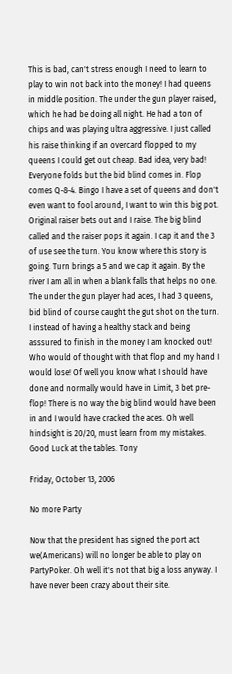This is bad, can't stress enough I need to learn to play to win not back into the money! I had queens in middle position. The under the gun player raised, which he had be doing all night. He had a ton of chips and was playing ultra aggressive. I just called his raise thinking if an overcard flopped to my queens I could get out cheap. Bad idea, very bad! Everyone folds but the bid blind comes in. Flop comes Q-8-4. Bingo I have a set of queens and don't even want to fool around, I want to win this big pot. Original raiser bets out and I raise. The big blind called and the raiser pops it again. I cap it and the 3 of use see the turn. You know where this story is going. Turn brings a 5 and we cap it again. By the river I am all in when a blank falls that helps no one. The under the gun player had aces, I had 3 queens, bid blind of course caught the gut shot on the turn. I instead of having a healthy stack and being asssured to finish in the money I am knocked out! Who would of thought with that flop and my hand I would lose! Of well you know what I should have done and normally would have in Limit, 3 bet pre-flop! There is no way the big blind would have been in and I would have cracked the aces. Oh well hindsight is 20/20, must learn from my mistakes. Good Luck at the tables. Tony

Friday, October 13, 2006

No more Party

Now that the president has signed the port act we(Americans) will no longer be able to play on PartyPoker. Oh well it's not that big a loss anyway. I have never been crazy about their site.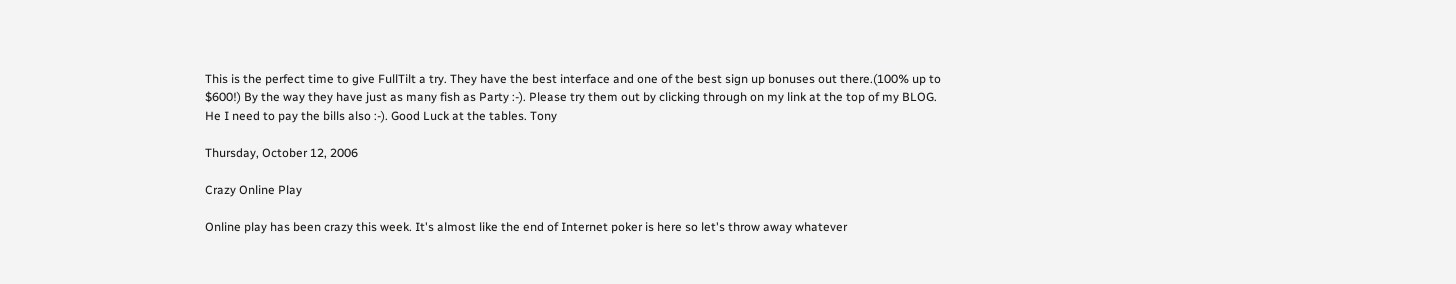This is the perfect time to give FullTilt a try. They have the best interface and one of the best sign up bonuses out there.(100% up to $600!) By the way they have just as many fish as Party :-). Please try them out by clicking through on my link at the top of my BLOG. He I need to pay the bills also :-). Good Luck at the tables. Tony

Thursday, October 12, 2006

Crazy Online Play

Online play has been crazy this week. It's almost like the end of Internet poker is here so let's throw away whatever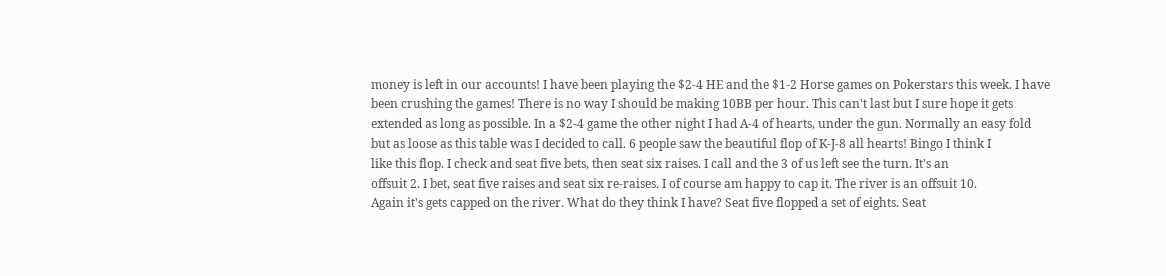money is left in our accounts! I have been playing the $2-4 HE and the $1-2 Horse games on Pokerstars this week. I have
been crushing the games! There is no way I should be making 10BB per hour. This can't last but I sure hope it gets
extended as long as possible. In a $2-4 game the other night I had A-4 of hearts, under the gun. Normally an easy fold
but as loose as this table was I decided to call. 6 people saw the beautiful flop of K-J-8 all hearts! Bingo I think I
like this flop. I check and seat five bets, then seat six raises. I call and the 3 of us left see the turn. It's an
offsuit 2. I bet, seat five raises and seat six re-raises. I of course am happy to cap it. The river is an offsuit 10.
Again it's gets capped on the river. What do they think I have? Seat five flopped a set of eights. Seat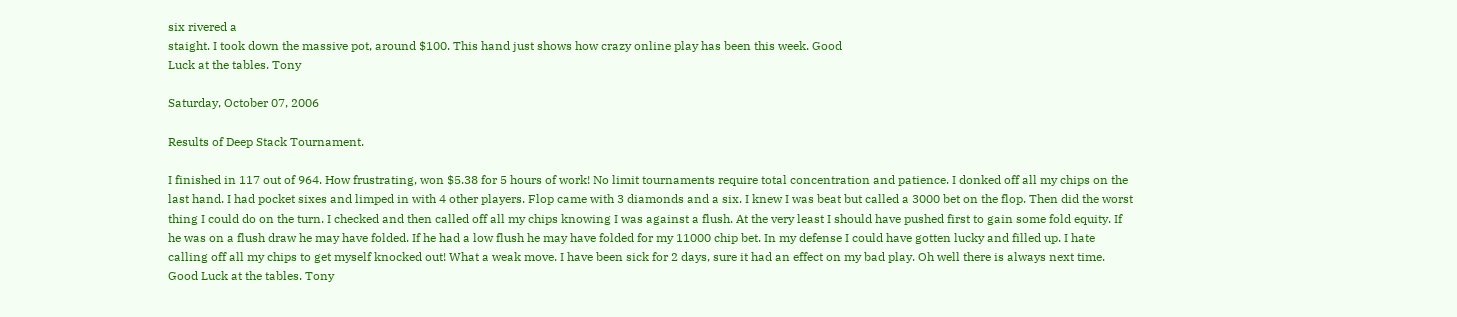six rivered a
staight. I took down the massive pot, around $100. This hand just shows how crazy online play has been this week. Good
Luck at the tables. Tony

Saturday, October 07, 2006

Results of Deep Stack Tournament.

I finished in 117 out of 964. How frustrating, won $5.38 for 5 hours of work! No limit tournaments require total concentration and patience. I donked off all my chips on the last hand. I had pocket sixes and limped in with 4 other players. Flop came with 3 diamonds and a six. I knew I was beat but called a 3000 bet on the flop. Then did the worst thing I could do on the turn. I checked and then called off all my chips knowing I was against a flush. At the very least I should have pushed first to gain some fold equity. If he was on a flush draw he may have folded. If he had a low flush he may have folded for my 11000 chip bet. In my defense I could have gotten lucky and filled up. I hate calling off all my chips to get myself knocked out! What a weak move. I have been sick for 2 days, sure it had an effect on my bad play. Oh well there is always next time. Good Luck at the tables. Tony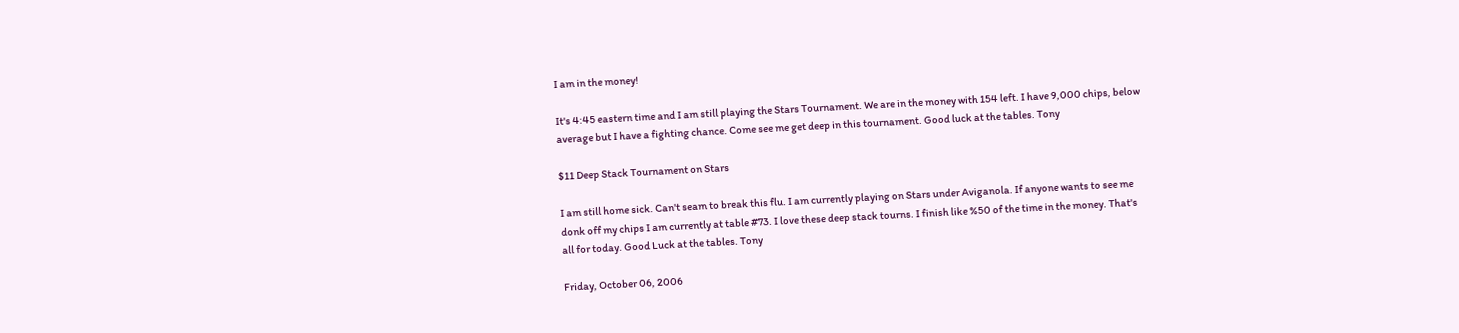I am in the money!

It's 4:45 eastern time and I am still playing the Stars Tournament. We are in the money with 154 left. I have 9,000 chips, below average but I have a fighting chance. Come see me get deep in this tournament. Good luck at the tables. Tony

$11 Deep Stack Tournament on Stars

I am still home sick. Can't seam to break this flu. I am currently playing on Stars under Aviganola. If anyone wants to see me donk off my chips I am currently at table #73. I love these deep stack tourns. I finish like %50 of the time in the money. That's all for today. Good Luck at the tables. Tony

Friday, October 06, 2006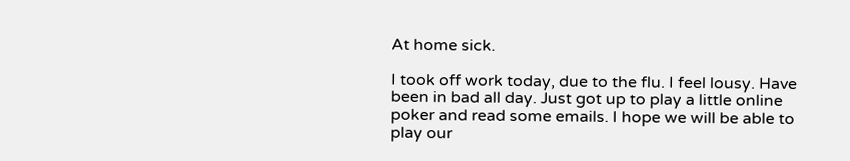At home sick.

I took off work today, due to the flu. I feel lousy. Have been in bad all day. Just got up to play a little online poker and read some emails. I hope we will be able to play our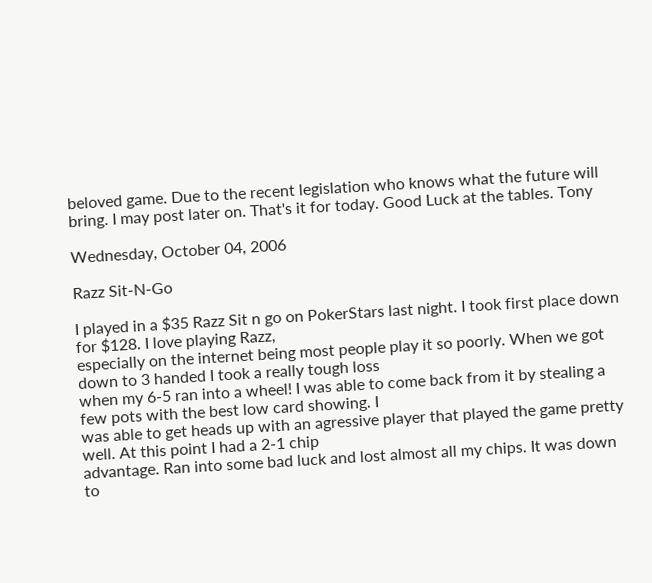beloved game. Due to the recent legislation who knows what the future will bring. I may post later on. That's it for today. Good Luck at the tables. Tony

Wednesday, October 04, 2006

Razz Sit-N-Go

I played in a $35 Razz Sit n go on PokerStars last night. I took first place down for $128. I love playing Razz,
especially on the internet being most people play it so poorly. When we got down to 3 handed I took a really tough loss
when my 6-5 ran into a wheel! I was able to come back from it by stealing a few pots with the best low card showing. I
was able to get heads up with an agressive player that played the game pretty well. At this point I had a 2-1 chip
advantage. Ran into some bad luck and lost almost all my chips. It was down to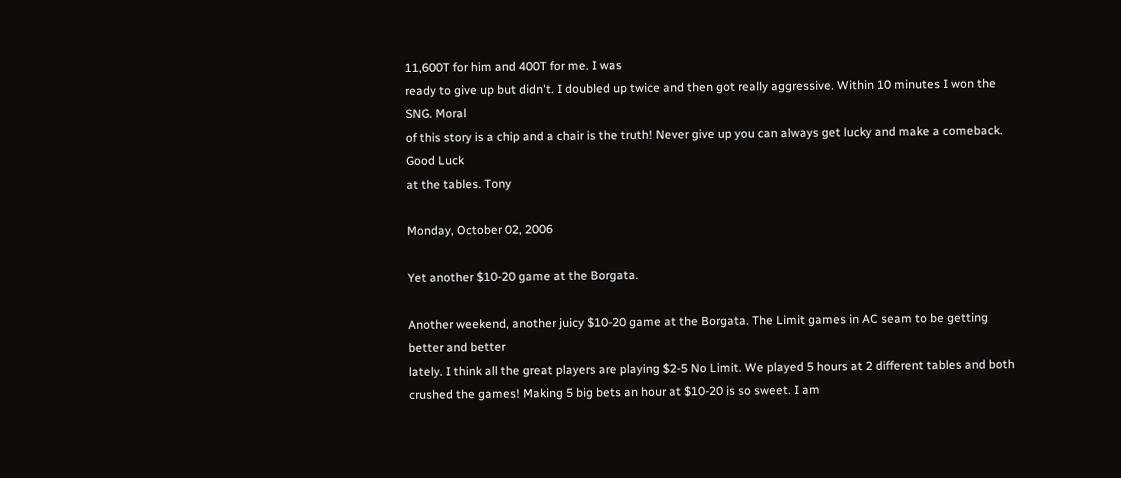11,600T for him and 400T for me. I was
ready to give up but didn't. I doubled up twice and then got really aggressive. Within 10 minutes I won the SNG. Moral
of this story is a chip and a chair is the truth! Never give up you can always get lucky and make a comeback. Good Luck
at the tables. Tony

Monday, October 02, 2006

Yet another $10-20 game at the Borgata.

Another weekend, another juicy $10-20 game at the Borgata. The Limit games in AC seam to be getting better and better
lately. I think all the great players are playing $2-5 No Limit. We played 5 hours at 2 different tables and both
crushed the games! Making 5 big bets an hour at $10-20 is so sweet. I am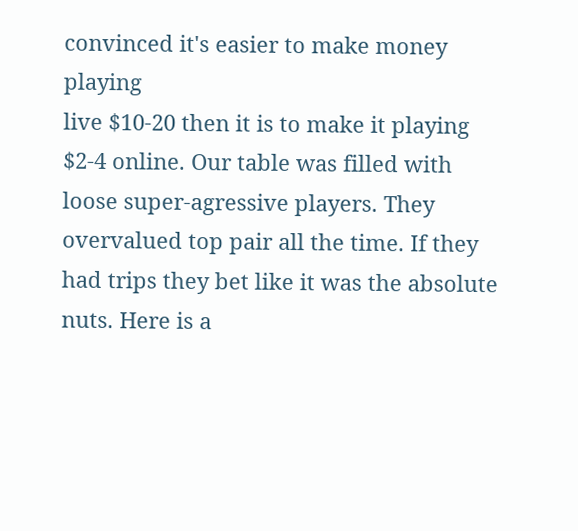convinced it's easier to make money playing
live $10-20 then it is to make it playing $2-4 online. Our table was filled with loose super-agressive players. They
overvalued top pair all the time. If they had trips they bet like it was the absolute nuts. Here is a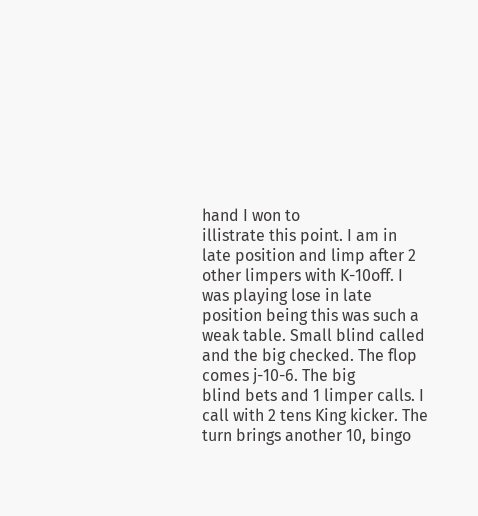hand I won to
illistrate this point. I am in late position and limp after 2 other limpers with K-10off. I was playing lose in late
position being this was such a weak table. Small blind called and the big checked. The flop comes j-10-6. The big
blind bets and 1 limper calls. I call with 2 tens King kicker. The turn brings another 10, bingo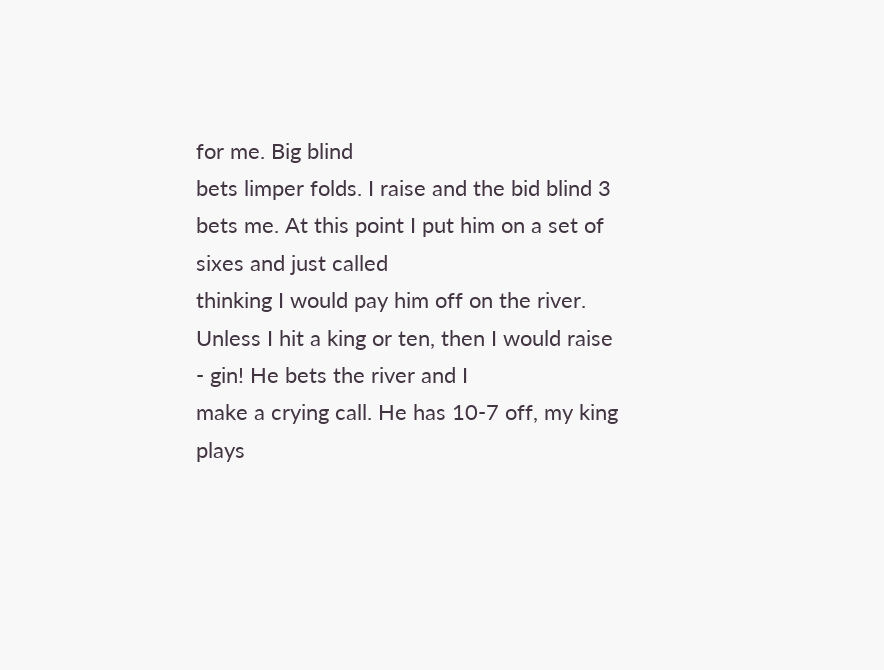for me. Big blind
bets limper folds. I raise and the bid blind 3 bets me. At this point I put him on a set of sixes and just called
thinking I would pay him off on the river. Unless I hit a king or ten, then I would raise - gin! He bets the river and I
make a crying call. He has 10-7 off, my king plays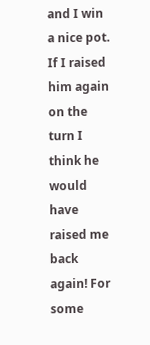and I win a nice pot. If I raised him again on the turn I think he
would have raised me back again! For some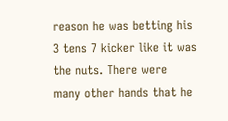reason he was betting his 3 tens 7 kicker like it was the nuts. There were
many other hands that he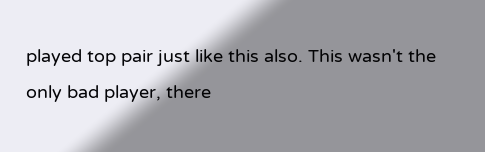played top pair just like this also. This wasn't the only bad player, there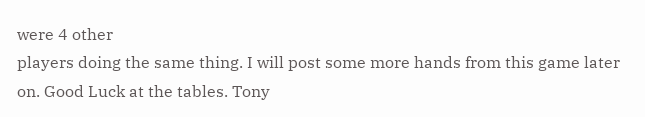were 4 other
players doing the same thing. I will post some more hands from this game later on. Good Luck at the tables. Tony